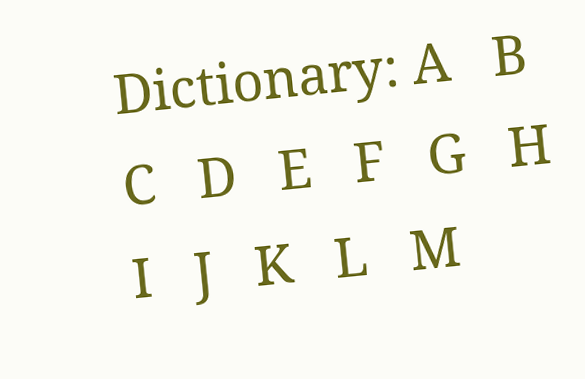Dictionary: A   B   C   D   E   F   G   H   I   J   K   L   M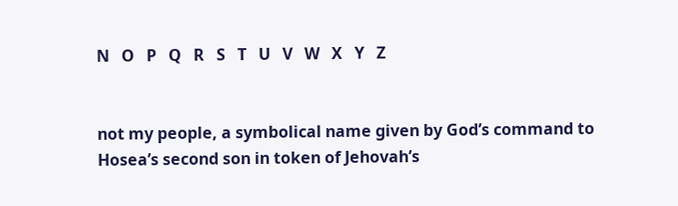N   O   P   Q   R   S   T   U   V   W   X   Y   Z


not my people, a symbolical name given by God’s command to Hosea’s second son in token of Jehovah’s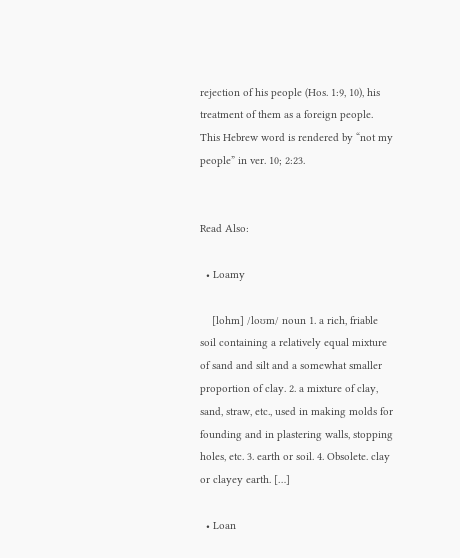rejection of his people (Hos. 1:9, 10), his treatment of them as a foreign people. This Hebrew word is rendered by “not my people” in ver. 10; 2:23.


Read Also:

  • Loamy

    [lohm] /loʊm/ noun 1. a rich, friable soil containing a relatively equal mixture of sand and silt and a somewhat smaller proportion of clay. 2. a mixture of clay, sand, straw, etc., used in making molds for founding and in plastering walls, stopping holes, etc. 3. earth or soil. 4. Obsolete. clay or clayey earth. […]

  • Loan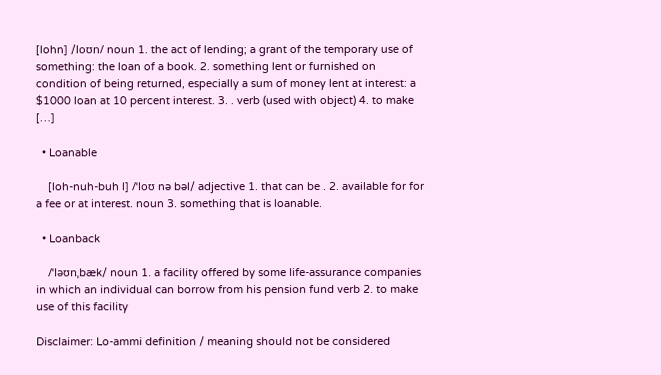[lohn] /loʊn/ noun 1. the act of lending; a grant of the temporary use of something: the loan of a book. 2. something lent or furnished on condition of being returned, especially a sum of money lent at interest: a $1000 loan at 10 percent interest. 3. . verb (used with object) 4. to make […]

  • Loanable

    [loh-nuh-buh l] /ˈloʊ nə bəl/ adjective 1. that can be . 2. available for for a fee or at interest. noun 3. something that is loanable.

  • Loanback

    /ˈləʊnˌbæk/ noun 1. a facility offered by some life-assurance companies in which an individual can borrow from his pension fund verb 2. to make use of this facility

Disclaimer: Lo-ammi definition / meaning should not be considered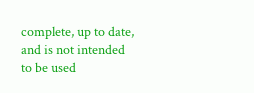complete, up to date, and is not intended to be used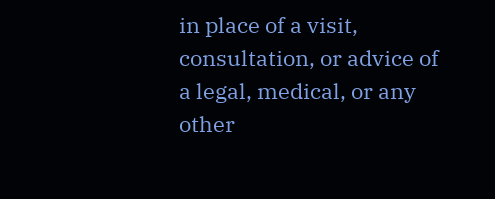in place of a visit, consultation, or advice of a legal, medical, or any other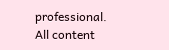professional. All content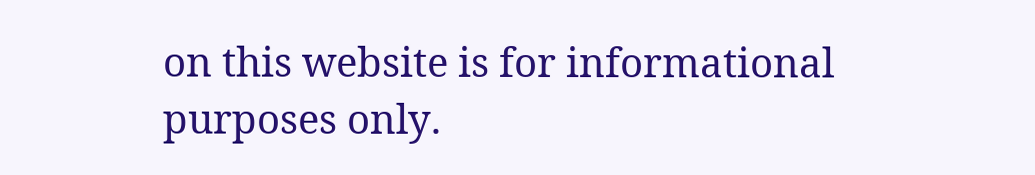on this website is for informational purposes only.